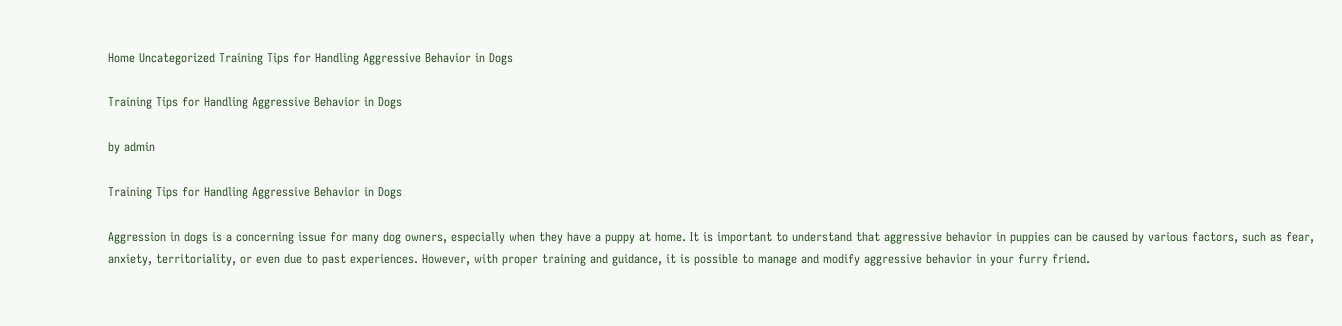Home Uncategorized Training Tips for Handling Aggressive Behavior in Dogs

Training Tips for Handling Aggressive Behavior in Dogs

by admin

Training Tips for Handling Aggressive Behavior in Dogs

Aggression in dogs is a concerning issue for many dog owners, especially when they have a puppy at home. It is important to understand that aggressive behavior in puppies can be caused by various factors, such as fear, anxiety, territoriality, or even due to past experiences. However, with proper training and guidance, it is possible to manage and modify aggressive behavior in your furry friend.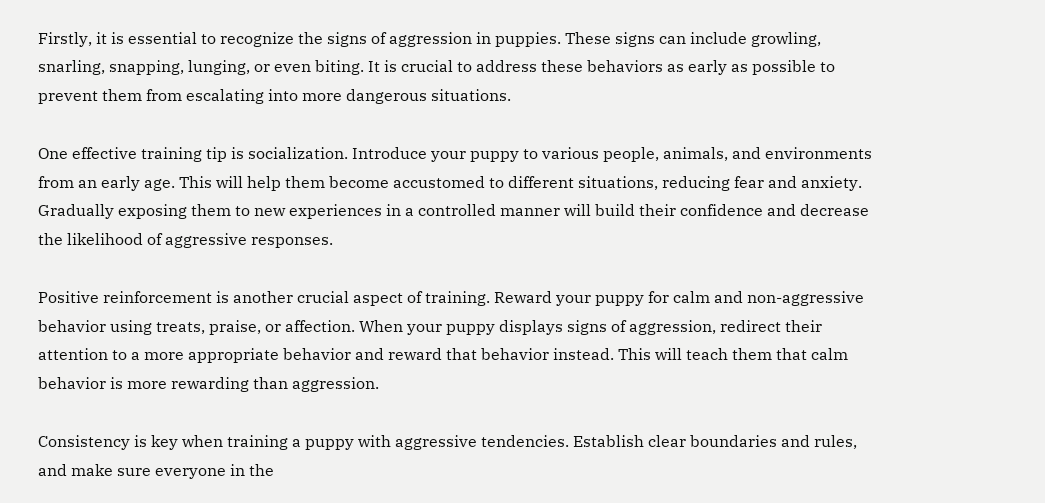Firstly, it is essential to recognize the signs of aggression in puppies. These signs can include growling, snarling, snapping, lunging, or even biting. It is crucial to address these behaviors as early as possible to prevent them from escalating into more dangerous situations.

One effective training tip is socialization. Introduce your puppy to various people, animals, and environments from an early age. This will help them become accustomed to different situations, reducing fear and anxiety. Gradually exposing them to new experiences in a controlled manner will build their confidence and decrease the likelihood of aggressive responses.

Positive reinforcement is another crucial aspect of training. Reward your puppy for calm and non-aggressive behavior using treats, praise, or affection. When your puppy displays signs of aggression, redirect their attention to a more appropriate behavior and reward that behavior instead. This will teach them that calm behavior is more rewarding than aggression.

Consistency is key when training a puppy with aggressive tendencies. Establish clear boundaries and rules, and make sure everyone in the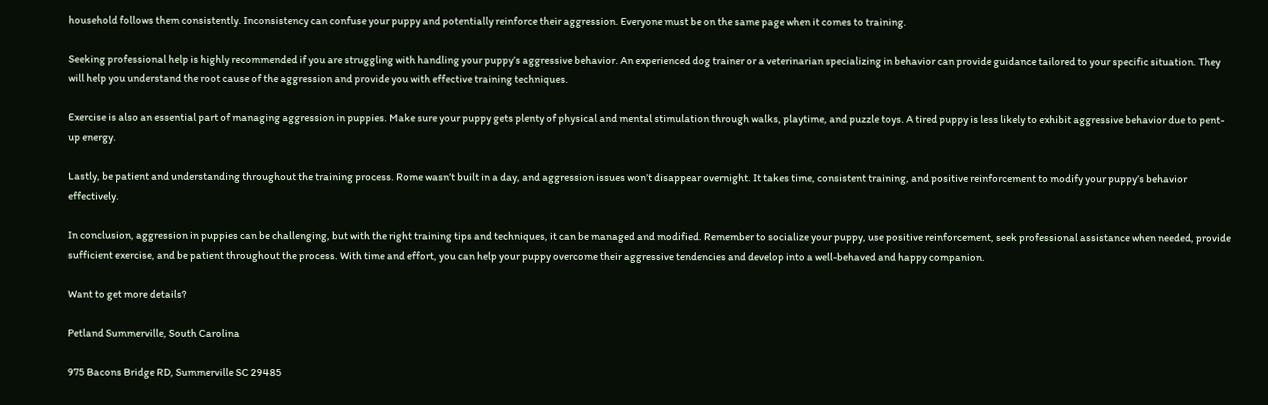household follows them consistently. Inconsistency can confuse your puppy and potentially reinforce their aggression. Everyone must be on the same page when it comes to training.

Seeking professional help is highly recommended if you are struggling with handling your puppy’s aggressive behavior. An experienced dog trainer or a veterinarian specializing in behavior can provide guidance tailored to your specific situation. They will help you understand the root cause of the aggression and provide you with effective training techniques.

Exercise is also an essential part of managing aggression in puppies. Make sure your puppy gets plenty of physical and mental stimulation through walks, playtime, and puzzle toys. A tired puppy is less likely to exhibit aggressive behavior due to pent-up energy.

Lastly, be patient and understanding throughout the training process. Rome wasn’t built in a day, and aggression issues won’t disappear overnight. It takes time, consistent training, and positive reinforcement to modify your puppy’s behavior effectively.

In conclusion, aggression in puppies can be challenging, but with the right training tips and techniques, it can be managed and modified. Remember to socialize your puppy, use positive reinforcement, seek professional assistance when needed, provide sufficient exercise, and be patient throughout the process. With time and effort, you can help your puppy overcome their aggressive tendencies and develop into a well-behaved and happy companion.

Want to get more details?

Petland Summerville, South Carolina

975 Bacons Bridge RD, Summerville SC 29485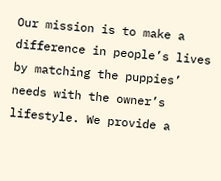Our mission is to make a difference in people’s lives by matching the puppies’ needs with the owner’s lifestyle. We provide a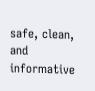safe, clean, and informative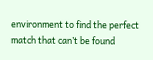environment to find the perfect match that can’t be found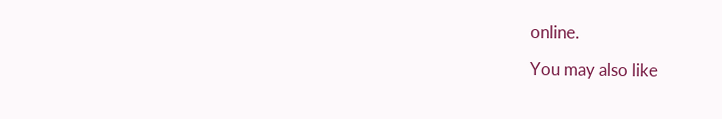online.

You may also like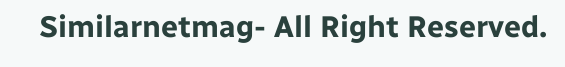Similarnetmag- All Right Reserved.